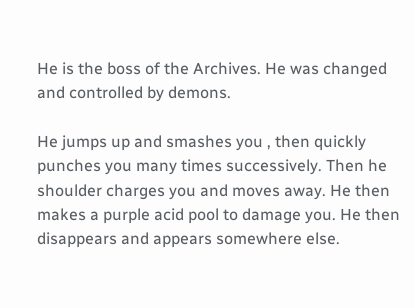He is the boss of the Archives. He was changed and controlled by demons.

He jumps up and smashes you , then quickly punches you many times successively. Then he shoulder charges you and moves away. He then makes a purple acid pool to damage you. He then disappears and appears somewhere else.